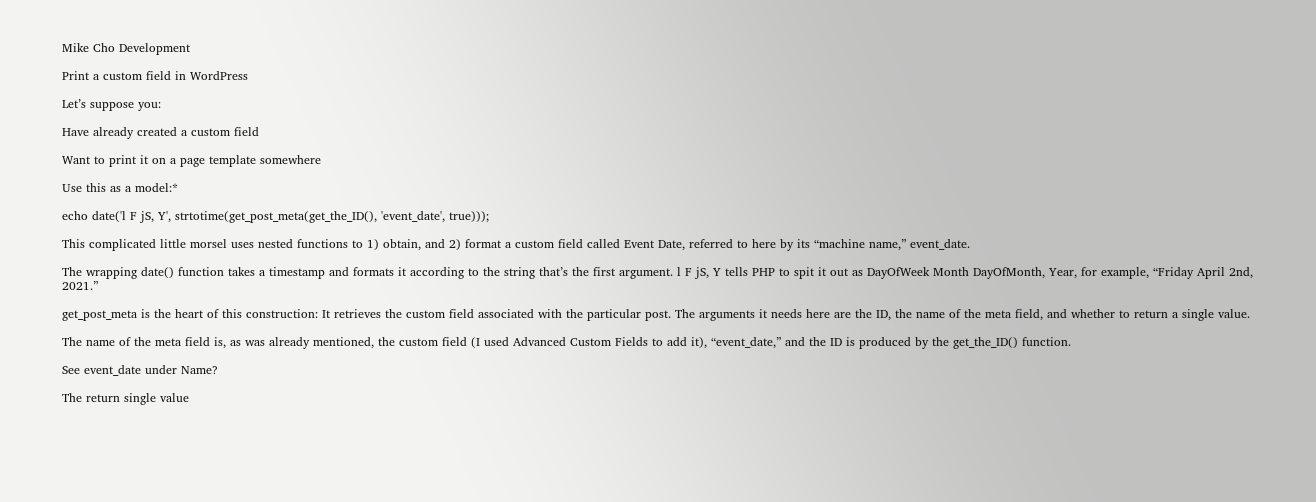Mike Cho Development

Print a custom field in WordPress

Let’s suppose you:

Have already created a custom field

Want to print it on a page template somewhere

Use this as a model:*

echo date('l F jS, Y', strtotime(get_post_meta(get_the_ID(), 'event_date', true)));

This complicated little morsel uses nested functions to 1) obtain, and 2) format a custom field called Event Date, referred to here by its “machine name,” event_date.

The wrapping date() function takes a timestamp and formats it according to the string that’s the first argument. l F jS, Y tells PHP to spit it out as DayOfWeek Month DayOfMonth, Year, for example, “Friday April 2nd, 2021.”

get_post_meta is the heart of this construction: It retrieves the custom field associated with the particular post. The arguments it needs here are the ID, the name of the meta field, and whether to return a single value.

The name of the meta field is, as was already mentioned, the custom field (I used Advanced Custom Fields to add it), “event_date,” and the ID is produced by the get_the_ID() function.

See event_date under Name?

The return single value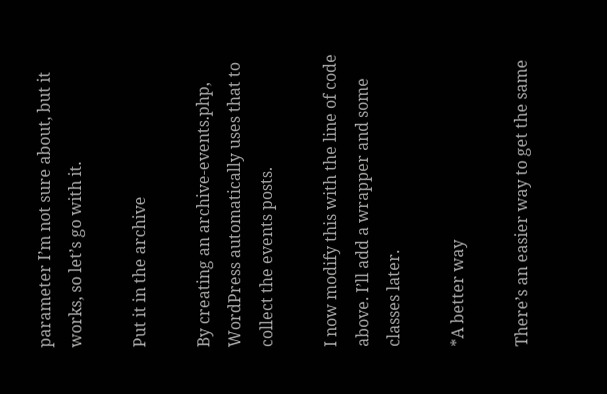parameter I’m not sure about, but it works, so let’s go with it.

Put it in the archive

By creating an archive-events.php, WordPress automatically uses that to collect the events posts.

I now modify this with the line of code above. I’ll add a wrapper and some classes later.

*A better way

There’s an easier way to get the same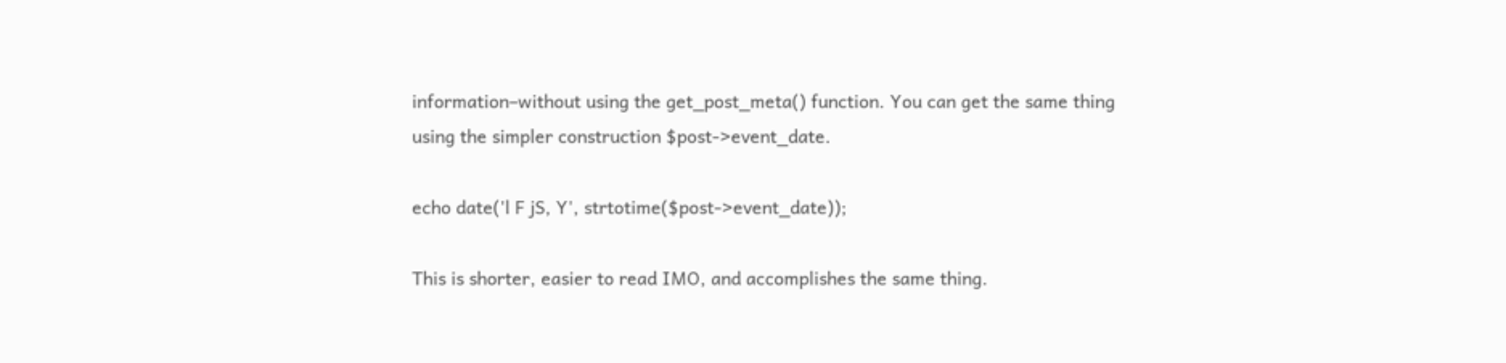information–without using the get_post_meta() function. You can get the same thing using the simpler construction $post->event_date.

echo date('l F jS, Y', strtotime($post->event_date));

This is shorter, easier to read IMO, and accomplishes the same thing.